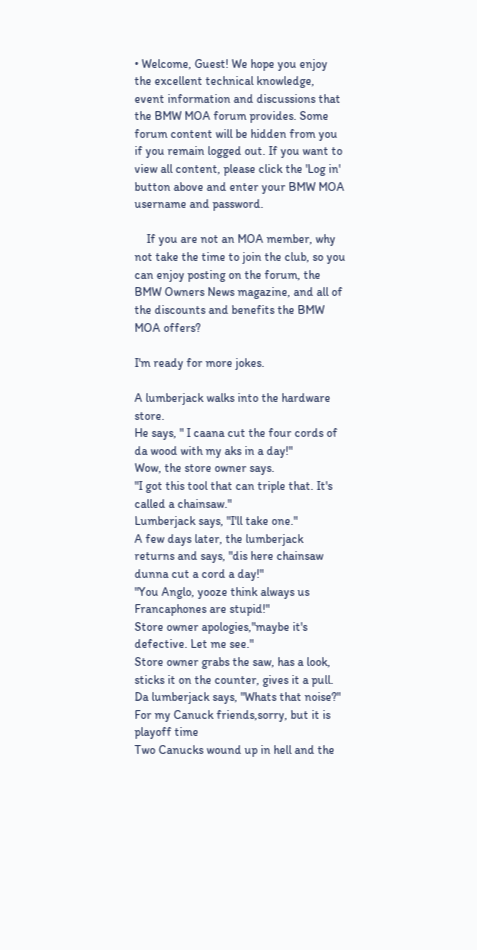• Welcome, Guest! We hope you enjoy the excellent technical knowledge, event information and discussions that the BMW MOA forum provides. Some forum content will be hidden from you if you remain logged out. If you want to view all content, please click the 'Log in' button above and enter your BMW MOA username and password.

    If you are not an MOA member, why not take the time to join the club, so you can enjoy posting on the forum, the BMW Owners News magazine, and all of the discounts and benefits the BMW MOA offers?

I'm ready for more jokes.

A lumberjack walks into the hardware store.
He says, " I caana cut the four cords of da wood with my aks in a day!"
Wow, the store owner says.
"I got this tool that can triple that. It's called a chainsaw."
Lumberjack says, "I'll take one."
A few days later, the lumberjack returns and says, "dis here chainsaw dunna cut a cord a day!"
"You Anglo, yooze think always us Francaphones are stupid!"
Store owner apologies,"maybe it's defective. Let me see."
Store owner grabs the saw, has a look, sticks it on the counter, gives it a pull.
Da lumberjack says, "Whats that noise?"
For my Canuck friends,sorry, but it is playoff time
Two Canucks wound up in hell and the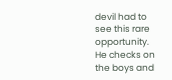devil had to see this rare opportunity.
He checks on the boys and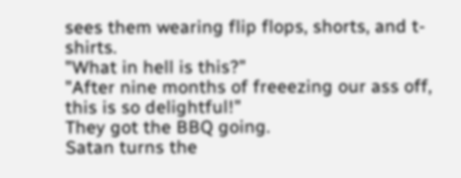sees them wearing flip flops, shorts, and t-shirts.
"What in hell is this?"
"After nine months of freeezing our ass off, this is so delightful!"
They got the BBQ going.
Satan turns the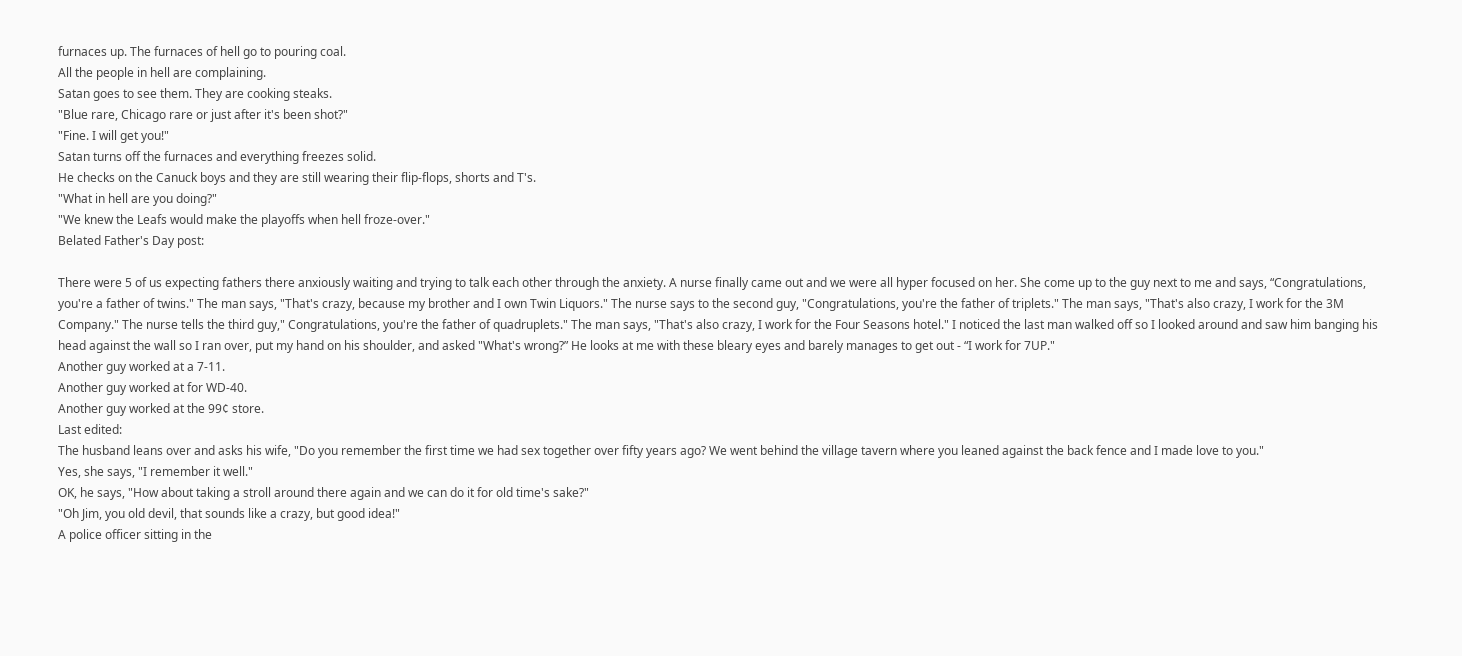furnaces up. The furnaces of hell go to pouring coal.
All the people in hell are complaining.
Satan goes to see them. They are cooking steaks.
"Blue rare, Chicago rare or just after it's been shot?"
"Fine. I will get you!"
Satan turns off the furnaces and everything freezes solid.
He checks on the Canuck boys and they are still wearing their flip-flops, shorts and T's.
"What in hell are you doing?"
"We knew the Leafs would make the playoffs when hell froze-over."
Belated Father's Day post:

There were 5 of us expecting fathers there anxiously waiting and trying to talk each other through the anxiety. A nurse finally came out and we were all hyper focused on her. She come up to the guy next to me and says, “Congratulations, you're a father of twins." The man says, "That's crazy, because my brother and I own Twin Liquors." The nurse says to the second guy, "Congratulations, you're the father of triplets." The man says, "That's also crazy, I work for the 3M Company." The nurse tells the third guy," Congratulations, you're the father of quadruplets." The man says, "That's also crazy, I work for the Four Seasons hotel." I noticed the last man walked off so I looked around and saw him banging his head against the wall so I ran over, put my hand on his shoulder, and asked "What's wrong?” He looks at me with these bleary eyes and barely manages to get out - “I work for 7UP."
Another guy worked at a 7-11.
Another guy worked at for WD-40.
Another guy worked at the 99¢ store.
Last edited:
The husband leans over and asks his wife, "Do you remember the first time we had sex together over fifty years ago? We went behind the village tavern where you leaned against the back fence and I made love to you."
Yes, she says, "I remember it well."
OK, he says, "How about taking a stroll around there again and we can do it for old time's sake?"
"Oh Jim, you old devil, that sounds like a crazy, but good idea!"
A police officer sitting in the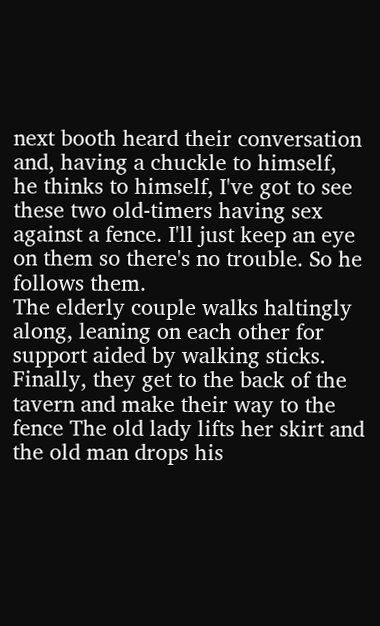next booth heard their conversation and, having a chuckle to himself, he thinks to himself, I've got to see these two old-timers having sex against a fence. I'll just keep an eye on them so there's no trouble. So he follows them.
The elderly couple walks haltingly along, leaning on each other for support aided by walking sticks. Finally, they get to the back of the tavern and make their way to the fence The old lady lifts her skirt and the old man drops his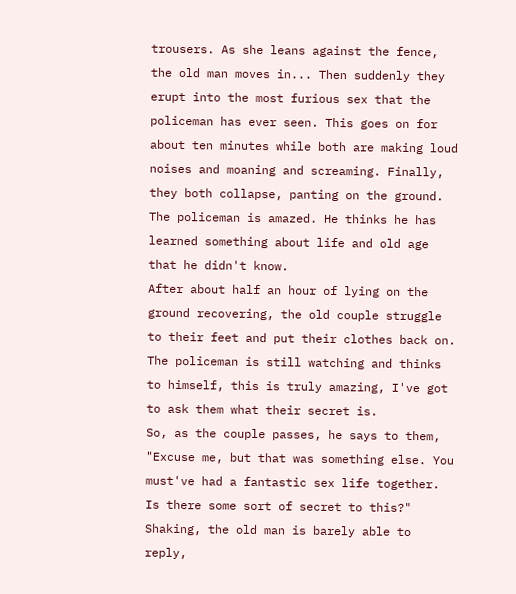trousers. As she leans against the fence, the old man moves in... Then suddenly they erupt into the most furious sex that the policeman has ever seen. This goes on for about ten minutes while both are making loud noises and moaning and screaming. Finally, they both collapse, panting on the ground.
The policeman is amazed. He thinks he has learned something about life and old age that he didn't know.
After about half an hour of lying on the ground recovering, the old couple struggle to their feet and put their clothes back on. The policeman is still watching and thinks to himself, this is truly amazing, I've got to ask them what their secret is.
So, as the couple passes, he says to them, "Excuse me, but that was something else. You must've had a fantastic sex life together. Is there some sort of secret to this?"
Shaking, the old man is barely able to reply,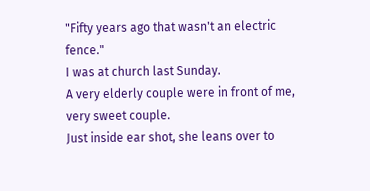"Fifty years ago that wasn't an electric fence."
I was at church last Sunday.
A very elderly couple were in front of me, very sweet couple.
Just inside ear shot, she leans over to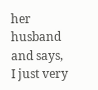her husband and says, I just very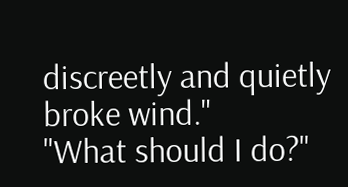discreetly and quietly broke wind."
"What should I do?"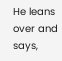He leans over and says,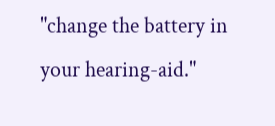"change the battery in your hearing-aid."